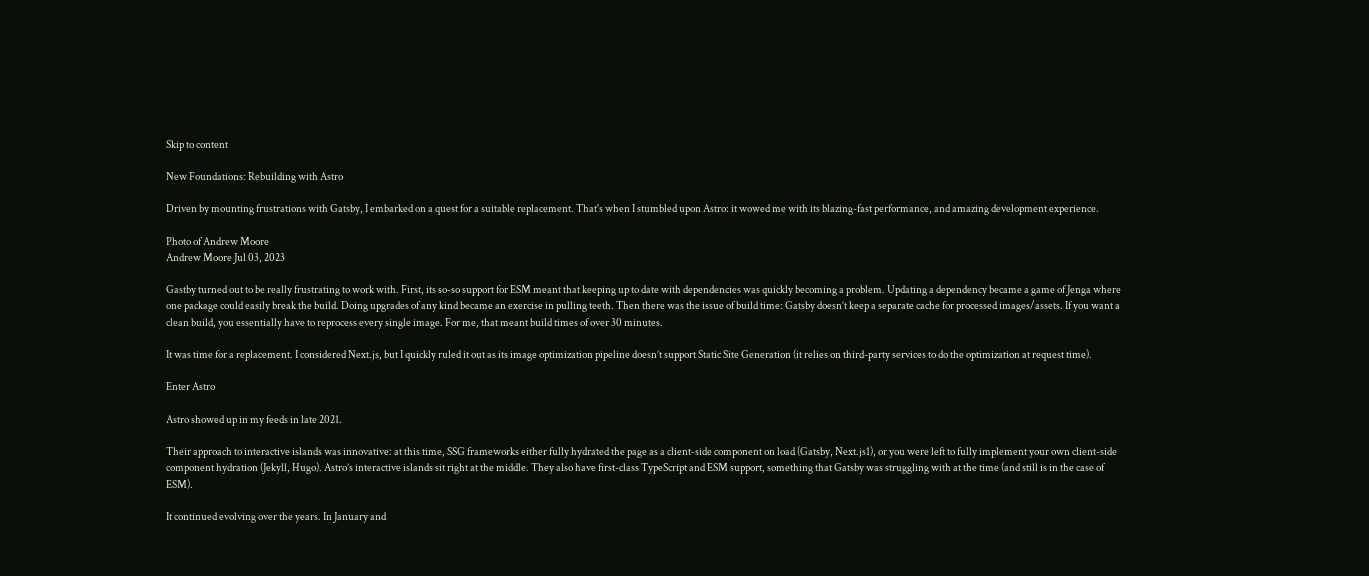Skip to content

New Foundations: Rebuilding with Astro

Driven by mounting frustrations with Gatsby, I embarked on a quest for a suitable replacement. That's when I stumbled upon Astro: it wowed me with its blazing-fast performance, and amazing development experience.

Photo of Andrew Moore
Andrew Moore Jul 03, 2023

Gastby turned out to be really frustrating to work with. First, its so-so support for ESM meant that keeping up to date with dependencies was quickly becoming a problem. Updating a dependency became a game of Jenga where one package could easily break the build. Doing upgrades of any kind became an exercise in pulling teeth. Then there was the issue of build time: Gatsby doesn’t keep a separate cache for processed images/assets. If you want a clean build, you essentially have to reprocess every single image. For me, that meant build times of over 30 minutes.

It was time for a replacement. I considered Next.js, but I quickly ruled it out as its image optimization pipeline doesn’t support Static Site Generation (it relies on third-party services to do the optimization at request time).

Enter Astro

Astro showed up in my feeds in late 2021.

Their approach to interactive islands was innovative: at this time, SSG frameworks either fully hydrated the page as a client-side component on load (Gatsby, Next.js1), or you were left to fully implement your own client-side component hydration (Jekyll, Hugo). Astro’s interactive islands sit right at the middle. They also have first-class TypeScript and ESM support, something that Gatsby was struggling with at the time (and still is in the case of ESM).

It continued evolving over the years. In January and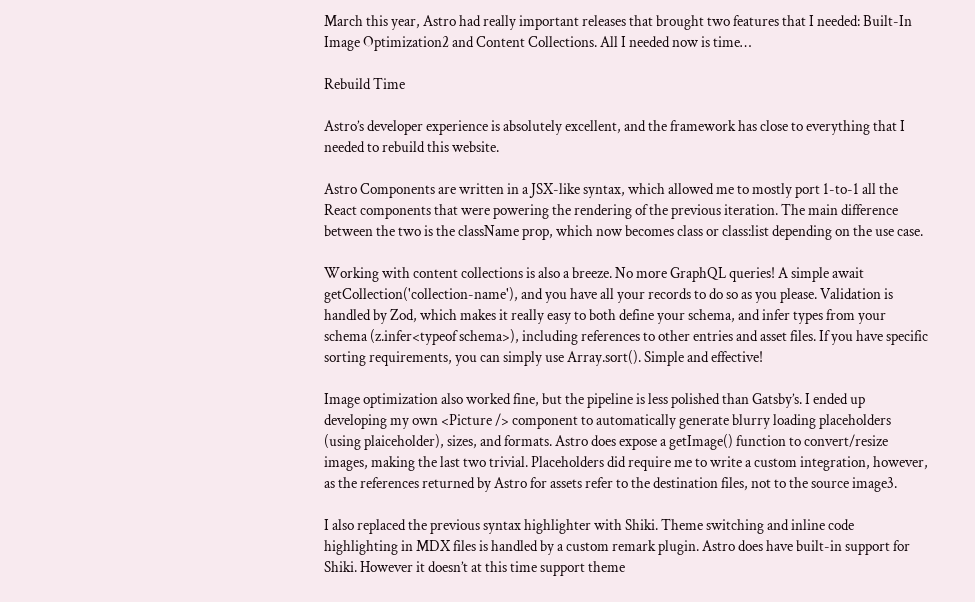March this year, Astro had really important releases that brought two features that I needed: Built-In Image Optimization2 and Content Collections. All I needed now is time…

Rebuild Time

Astro’s developer experience is absolutely excellent, and the framework has close to everything that I needed to rebuild this website.

Astro Components are written in a JSX-like syntax, which allowed me to mostly port 1-to-1 all the React components that were powering the rendering of the previous iteration. The main difference between the two is the className prop, which now becomes class or class:list depending on the use case.

Working with content collections is also a breeze. No more GraphQL queries! A simple await getCollection('collection-name'), and you have all your records to do so as you please. Validation is handled by Zod, which makes it really easy to both define your schema, and infer types from your schema (z.infer<typeof schema>), including references to other entries and asset files. If you have specific sorting requirements, you can simply use Array.sort(). Simple and effective!

Image optimization also worked fine, but the pipeline is less polished than Gatsby’s. I ended up developing my own <Picture /> component to automatically generate blurry loading placeholders (using plaiceholder), sizes, and formats. Astro does expose a getImage() function to convert/resize images, making the last two trivial. Placeholders did require me to write a custom integration, however, as the references returned by Astro for assets refer to the destination files, not to the source image3.

I also replaced the previous syntax highlighter with Shiki. Theme switching and inline code highlighting in MDX files is handled by a custom remark plugin. Astro does have built-in support for Shiki. However it doesn’t at this time support theme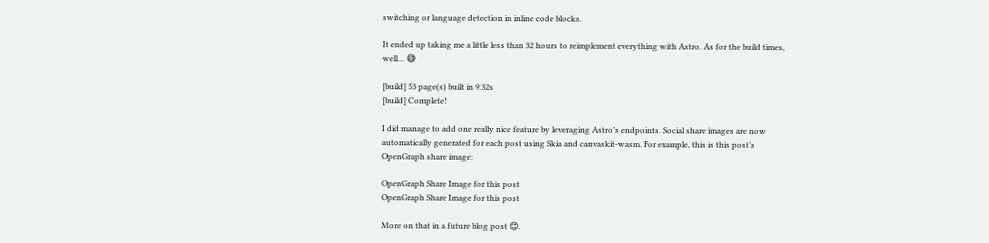switching or language detection in inline code blocks.

It ended up taking me a little less than 32 hours to reimplement everything with Astro. As for the build times, well… 😅

[build] 53 page(s) built in 9.32s
[build] Complete!

I did manage to add one really nice feature by leveraging Astro’s endpoints. Social share images are now automatically generated for each post using Skia and canvaskit-wasm. For example, this is this post’s OpenGraph share image:

OpenGraph Share Image for this post
OpenGraph Share Image for this post

More on that in a future blog post 😊.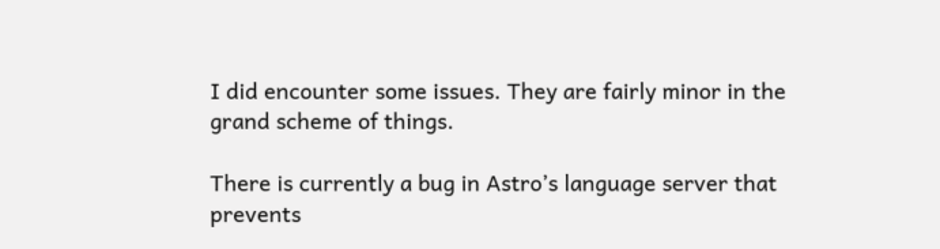I did encounter some issues. They are fairly minor in the grand scheme of things.

There is currently a bug in Astro’s language server that prevents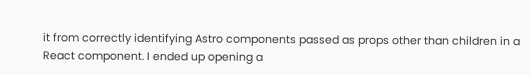it from correctly identifying Astro components passed as props other than children in a React component. I ended up opening a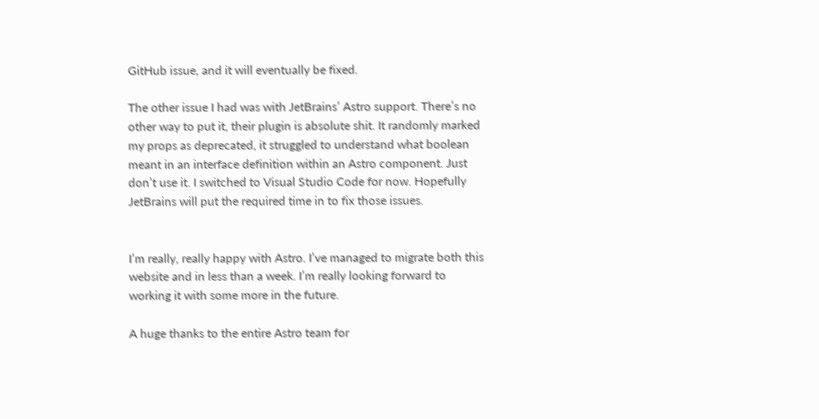GitHub issue, and it will eventually be fixed.

The other issue I had was with JetBrains’ Astro support. There’s no other way to put it, their plugin is absolute shit. It randomly marked my props as deprecated, it struggled to understand what boolean meant in an interface definition within an Astro component. Just don’t use it. I switched to Visual Studio Code for now. Hopefully JetBrains will put the required time in to fix those issues.


I’m really, really happy with Astro. I’ve managed to migrate both this website and in less than a week. I’m really looking forward to working it with some more in the future.

A huge thanks to the entire Astro team for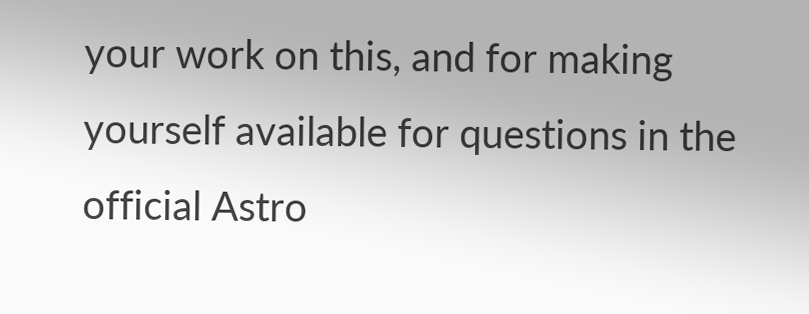your work on this, and for making yourself available for questions in the official Astro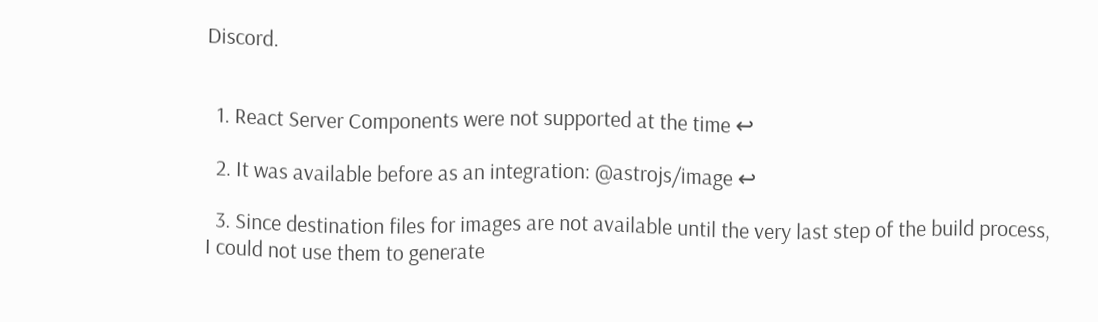Discord.


  1. React Server Components were not supported at the time ↩

  2. It was available before as an integration: @astrojs/image ↩

  3. Since destination files for images are not available until the very last step of the build process, I could not use them to generate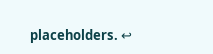placeholders. ↩